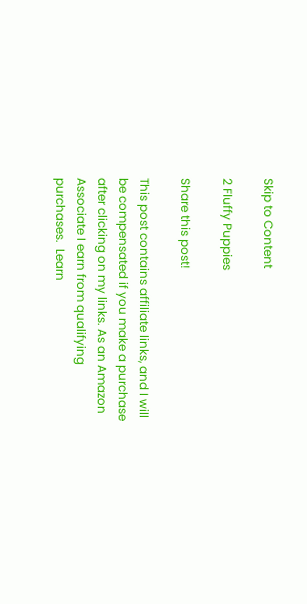Skip to Content

2 Fluffy Puppies

Share this post!

This post contains affiliate links, and I will be compensated if you make a purchase after clicking on my links. As an Amazon Associate I earn from qualifying purchases.  Learn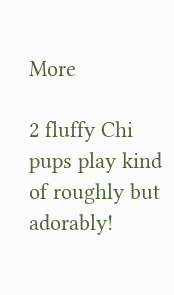More

2 fluffy Chi pups play kind of roughly but adorably!